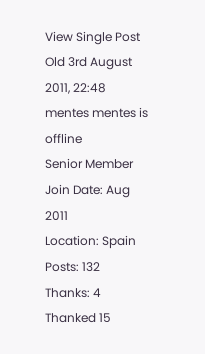View Single Post
Old 3rd August 2011, 22:48
mentes mentes is offline
Senior Member
Join Date: Aug 2011
Location: Spain
Posts: 132
Thanks: 4
Thanked 15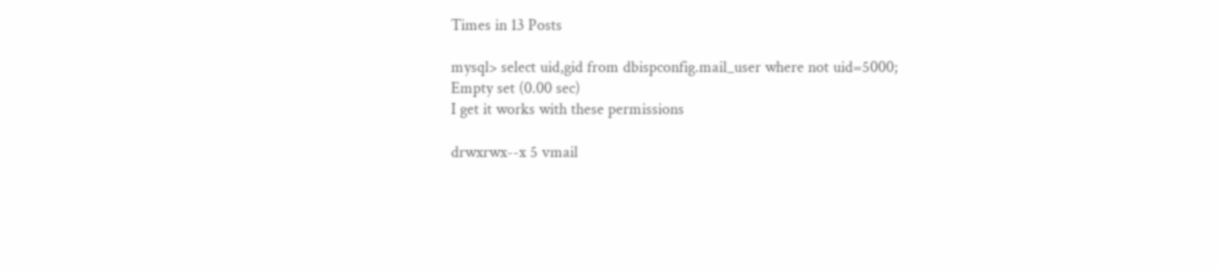Times in 13 Posts

mysql> select uid,gid from dbispconfig.mail_user where not uid=5000;
Empty set (0.00 sec)
I get it works with these permissions

drwxrwx--x 5 vmail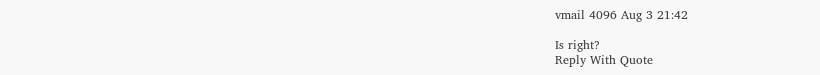vmail 4096 Aug 3 21:42

Is right?
Reply With Quote